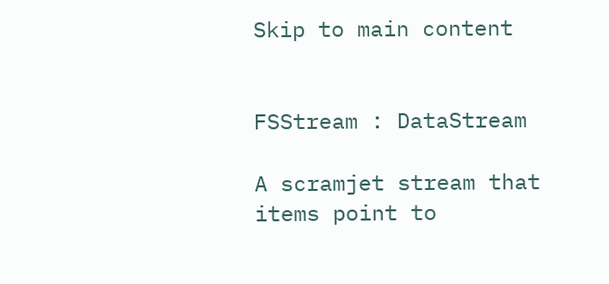Skip to main content


FSStream : DataStream

A scramjet stream that items point to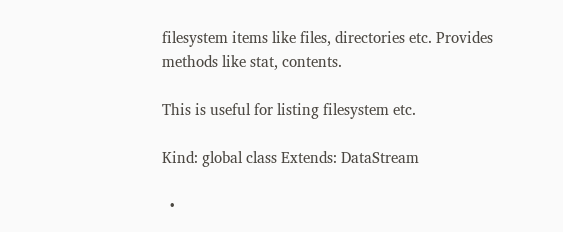filesystem items like files, directories etc. Provides methods like stat, contents.

This is useful for listing filesystem etc.

Kind: global class Extends: DataStream

  •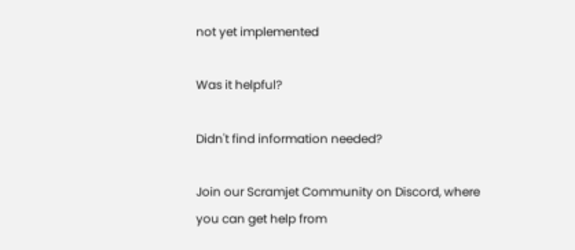not yet implemented

Was it helpful?

Didn't find information needed?

Join our Scramjet Community on Discord, where you can get help from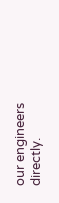our engineers directly.